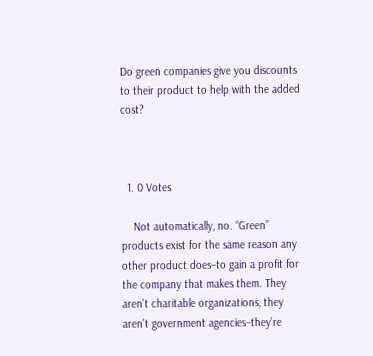Do green companies give you discounts to their product to help with the added cost?



  1. 0 Votes

    Not automatically, no. “Green” products exist for the same reason any other product does–to gain a profit for the company that makes them. They aren’t charitable organizations, they aren’t government agencies–they’re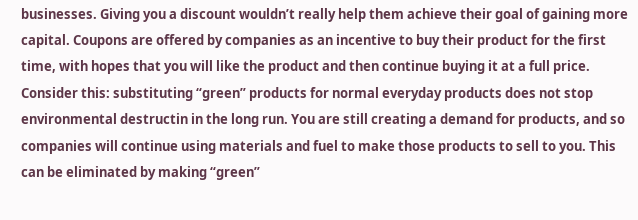businesses. Giving you a discount wouldn’t really help them achieve their goal of gaining more capital. Coupons are offered by companies as an incentive to buy their product for the first time, with hopes that you will like the product and then continue buying it at a full price. Consider this: substituting “green” products for normal everyday products does not stop environmental destructin in the long run. You are still creating a demand for products, and so companies will continue using materials and fuel to make those products to sell to you. This can be eliminated by making “green”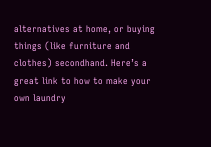alternatives at home, or buying things (like furniture and clothes) secondhand. Here’s a great link to how to make your own laundry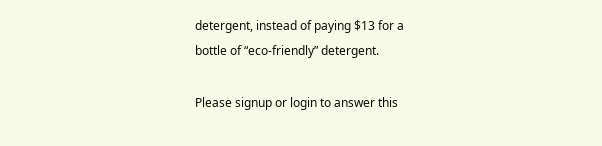detergent, instead of paying $13 for a bottle of “eco-friendly” detergent.

Please signup or login to answer this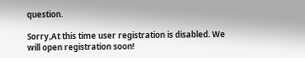question.

Sorry,At this time user registration is disabled. We will open registration soon!